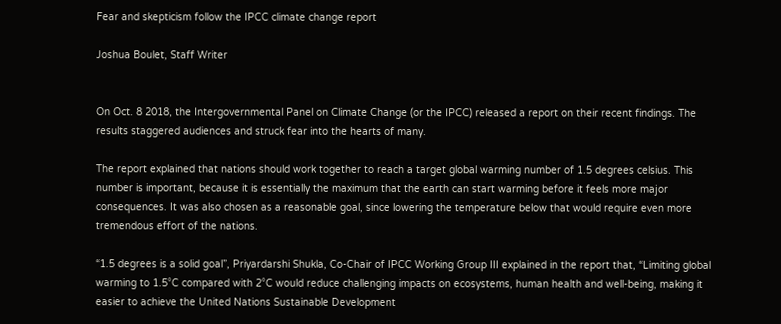Fear and skepticism follow the IPCC climate change report

Joshua Boulet, Staff Writer


On Oct. 8 2018, the Intergovernmental Panel on Climate Change (or the IPCC) released a report on their recent findings. The results staggered audiences and struck fear into the hearts of many.

The report explained that nations should work together to reach a target global warming number of 1.5 degrees celsius. This number is important, because it is essentially the maximum that the earth can start warming before it feels more major consequences. It was also chosen as a reasonable goal, since lowering the temperature below that would require even more tremendous effort of the nations.

“1.5 degrees is a solid goal”, Priyardarshi Shukla, Co-Chair of IPCC Working Group III explained in the report that, “Limiting global warming to 1.5°C compared with 2°C would reduce challenging impacts on ecosystems, human health and well-being, making it easier to achieve the United Nations Sustainable Development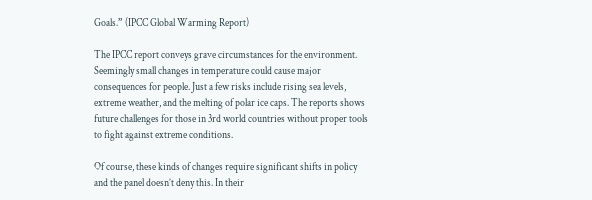Goals.” (IPCC Global Warming Report)

The IPCC report conveys grave circumstances for the environment. Seemingly small changes in temperature could cause major consequences for people. Just a few risks include rising sea levels, extreme weather, and the melting of polar ice caps. The reports shows future challenges for those in 3rd world countries without proper tools to fight against extreme conditions.

Of course, these kinds of changes require significant shifts in policy and the panel doesn’t deny this. In their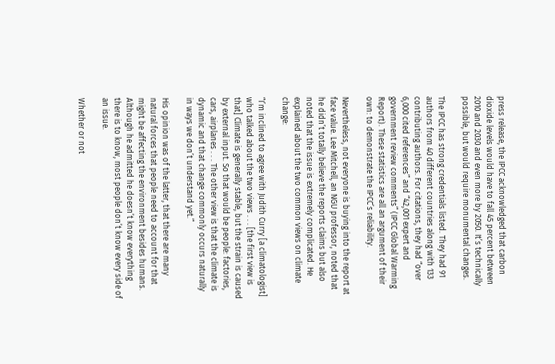press release, the IPCC acknowledged that carbon dioxide levels would have to fall 45 percent between 2010 and 2030 and even more by 2050. It’s technically possible, but would require monumental changes.

The IPCC has strong credentials listed. They had 91 authors from 40 different countries along with 133 contributing authors. For citations, they had “over 6,000 cited references” and “42,001 expert and government review comments” (IPCC Global Warming Report). These statistics are all an argument of their own: to demonstrate the IPCC’s reliability.

Nevertheless, not everyone is buying into the report at face value. Lee Mitchell, an NGU professor, noted that he didn’t totally believe the reports claims but also noted that the issue is extremely complicated. He explained about the two common views on climate change:

“I’m inclined to agree with Judith Curry [a climatologist] who talked about the two views . . . [the first view is that] Climate is generally stable, but the strain is caused by external input. So that would be people: factories, cars, airplanes . . . The other view is that the climate is dynamic and that change commonly occurs naturally in ways we don’t understand yet.”

His opinion was of the latter, that there are many natural forces that people need to account for that might be affecting the environment besides humans. Although he admitted he doesn’t know everything there is to know, most people don’t know every side of an issue.

Whether or not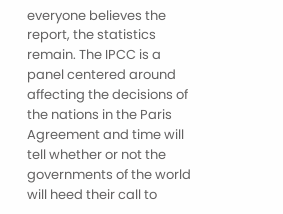everyone believes the report, the statistics remain. The IPCC is a panel centered around affecting the decisions of the nations in the Paris Agreement and time will tell whether or not the governments of the world will heed their call to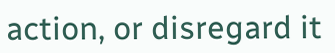action, or disregard it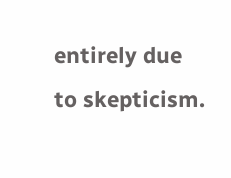entirely due to skepticism.